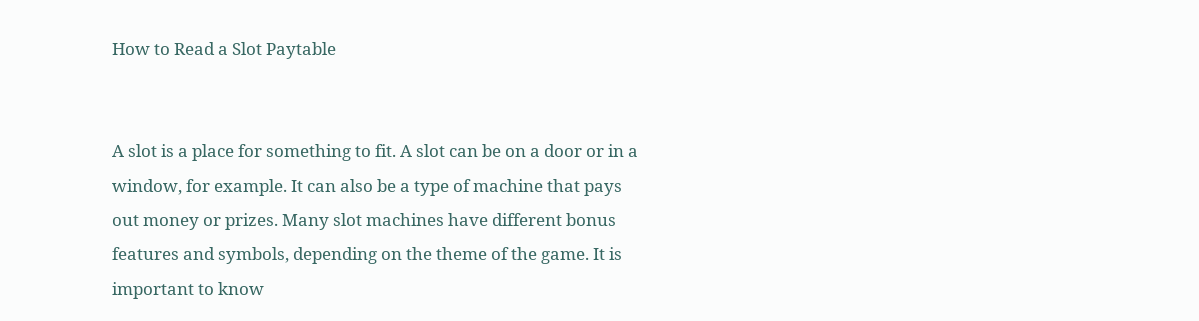How to Read a Slot Paytable


A slot is a place for something to fit. A slot can be on a door or in a window, for example. It can also be a type of machine that pays out money or prizes. Many slot machines have different bonus features and symbols, depending on the theme of the game. It is important to know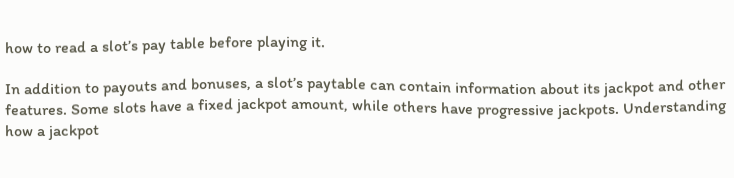how to read a slot’s pay table before playing it.

In addition to payouts and bonuses, a slot’s paytable can contain information about its jackpot and other features. Some slots have a fixed jackpot amount, while others have progressive jackpots. Understanding how a jackpot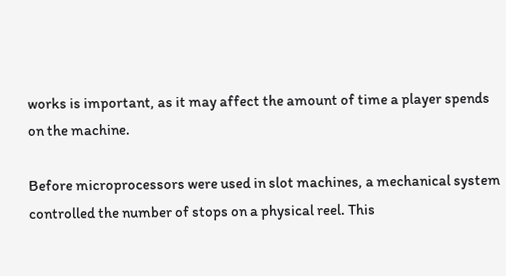works is important, as it may affect the amount of time a player spends on the machine.

Before microprocessors were used in slot machines, a mechanical system controlled the number of stops on a physical reel. This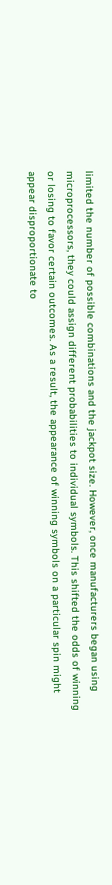limited the number of possible combinations and the jackpot size. However, once manufacturers began using microprocessors, they could assign different probabilities to individual symbols. This shifted the odds of winning or losing to favor certain outcomes. As a result, the appearance of winning symbols on a particular spin might appear disproportionate to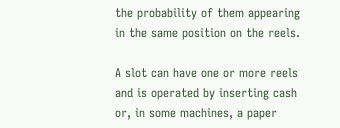the probability of them appearing in the same position on the reels.

A slot can have one or more reels and is operated by inserting cash or, in some machines, a paper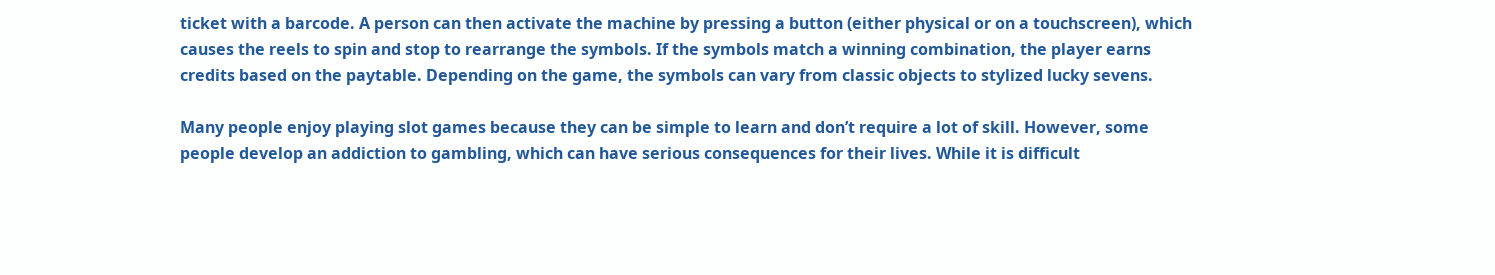ticket with a barcode. A person can then activate the machine by pressing a button (either physical or on a touchscreen), which causes the reels to spin and stop to rearrange the symbols. If the symbols match a winning combination, the player earns credits based on the paytable. Depending on the game, the symbols can vary from classic objects to stylized lucky sevens.

Many people enjoy playing slot games because they can be simple to learn and don’t require a lot of skill. However, some people develop an addiction to gambling, which can have serious consequences for their lives. While it is difficult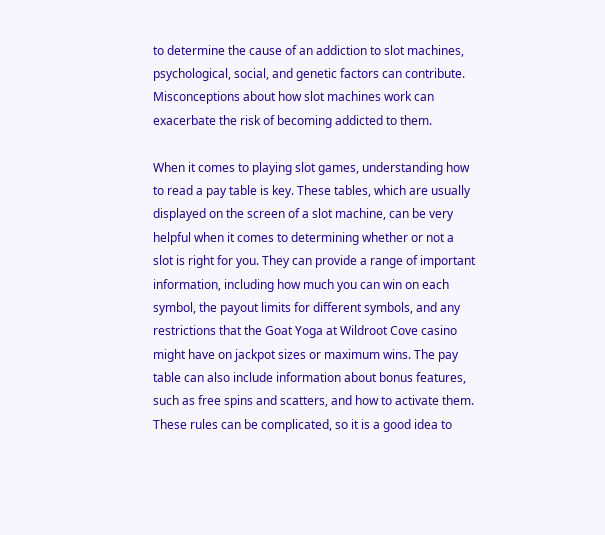to determine the cause of an addiction to slot machines, psychological, social, and genetic factors can contribute. Misconceptions about how slot machines work can exacerbate the risk of becoming addicted to them.

When it comes to playing slot games, understanding how to read a pay table is key. These tables, which are usually displayed on the screen of a slot machine, can be very helpful when it comes to determining whether or not a slot is right for you. They can provide a range of important information, including how much you can win on each symbol, the payout limits for different symbols, and any restrictions that the Goat Yoga at Wildroot Cove casino might have on jackpot sizes or maximum wins. The pay table can also include information about bonus features, such as free spins and scatters, and how to activate them. These rules can be complicated, so it is a good idea to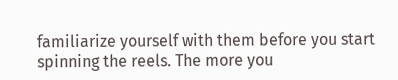familiarize yourself with them before you start spinning the reels. The more you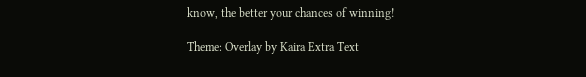know, the better your chances of winning!

Theme: Overlay by Kaira Extra Text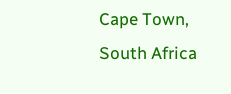Cape Town, South Africa